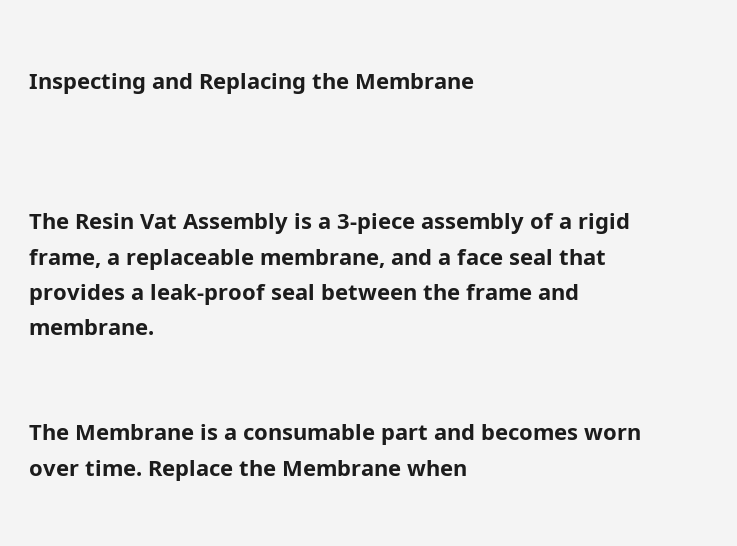Inspecting and Replacing the Membrane



The Resin Vat Assembly is a 3-piece assembly of a rigid frame, a replaceable membrane, and a face seal that provides a leak-proof seal between the frame and membrane.


The Membrane is a consumable part and becomes worn over time. Replace the Membrane when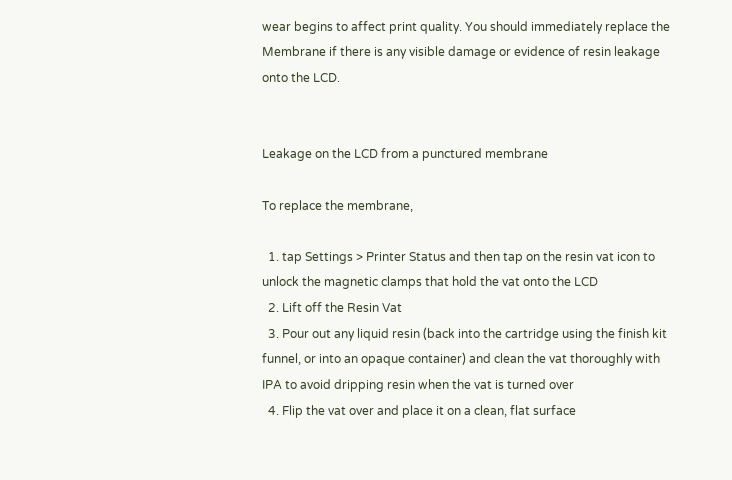wear begins to affect print quality. You should immediately replace the Membrane if there is any visible damage or evidence of resin leakage onto the LCD.


Leakage on the LCD from a punctured membrane

To replace the membrane,

  1. tap Settings > Printer Status and then tap on the resin vat icon to unlock the magnetic clamps that hold the vat onto the LCD
  2. Lift off the Resin Vat
  3. Pour out any liquid resin (back into the cartridge using the finish kit funnel, or into an opaque container) and clean the vat thoroughly with IPA to avoid dripping resin when the vat is turned over
  4. Flip the vat over and place it on a clean, flat surface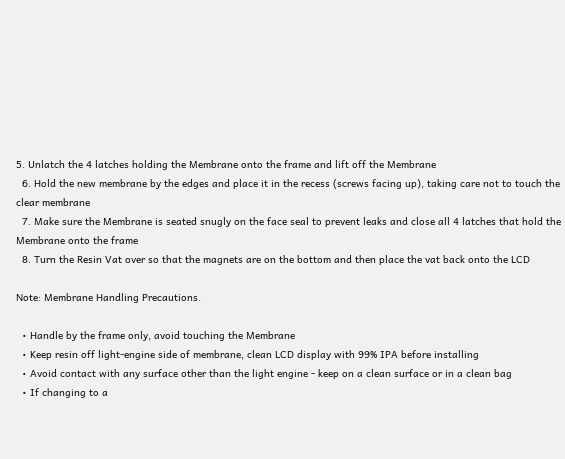5. Unlatch the 4 latches holding the Membrane onto the frame and lift off the Membrane
  6. Hold the new membrane by the edges and place it in the recess (screws facing up), taking care not to touch the clear membrane
  7. Make sure the Membrane is seated snugly on the face seal to prevent leaks and close all 4 latches that hold the Membrane onto the frame
  8. Turn the Resin Vat over so that the magnets are on the bottom and then place the vat back onto the LCD

Note: Membrane Handling Precautions.

  • Handle by the frame only, avoid touching the Membrane
  • Keep resin off light-engine side of membrane, clean LCD display with 99% IPA before installing
  • Avoid contact with any surface other than the light engine - keep on a clean surface or in a clean bag
  • If changing to a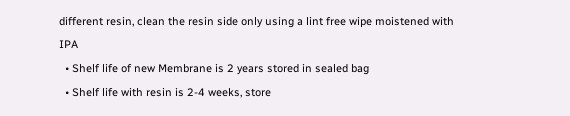different resin, clean the resin side only using a lint free wipe moistened with IPA
  • Shelf life of new Membrane is 2 years stored in sealed bag
  • Shelf life with resin is 2-4 weeks, store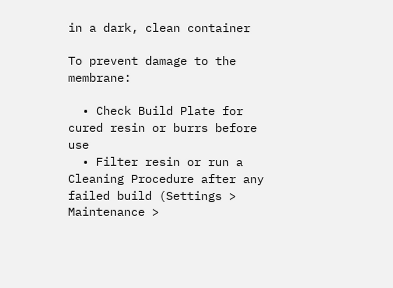in a dark, clean container

To prevent damage to the membrane:

  • Check Build Plate for cured resin or burrs before use
  • Filter resin or run a Cleaning Procedure after any failed build (Settings > Maintenance >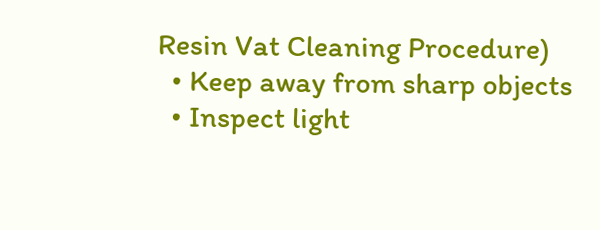Resin Vat Cleaning Procedure)
  • Keep away from sharp objects
  • Inspect light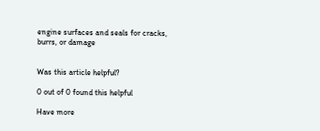engine surfaces and seals for cracks, burrs, or damage


Was this article helpful?

0 out of 0 found this helpful

Have more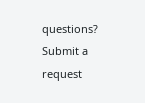questions? Submit a request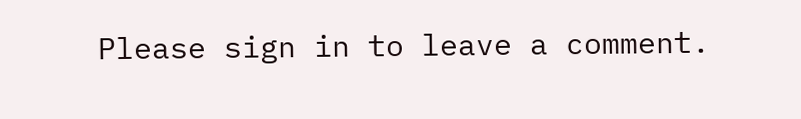Please sign in to leave a comment.